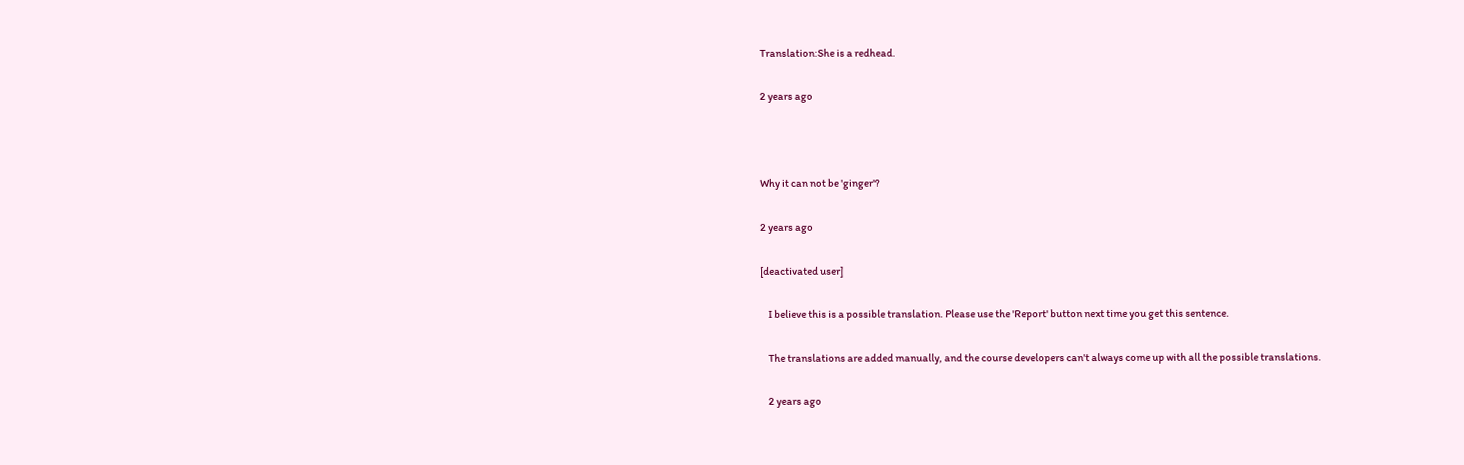Translation:She is a redhead.

2 years ago



Why it can not be 'ginger'?

2 years ago

[deactivated user]

    I believe this is a possible translation. Please use the 'Report' button next time you get this sentence.

    The translations are added manually, and the course developers can't always come up with all the possible translations.

    2 years ago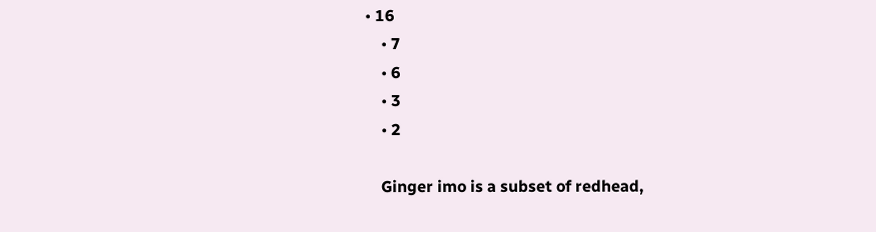• 16
    • 7
    • 6
    • 3
    • 2

    Ginger imo is a subset of redhead,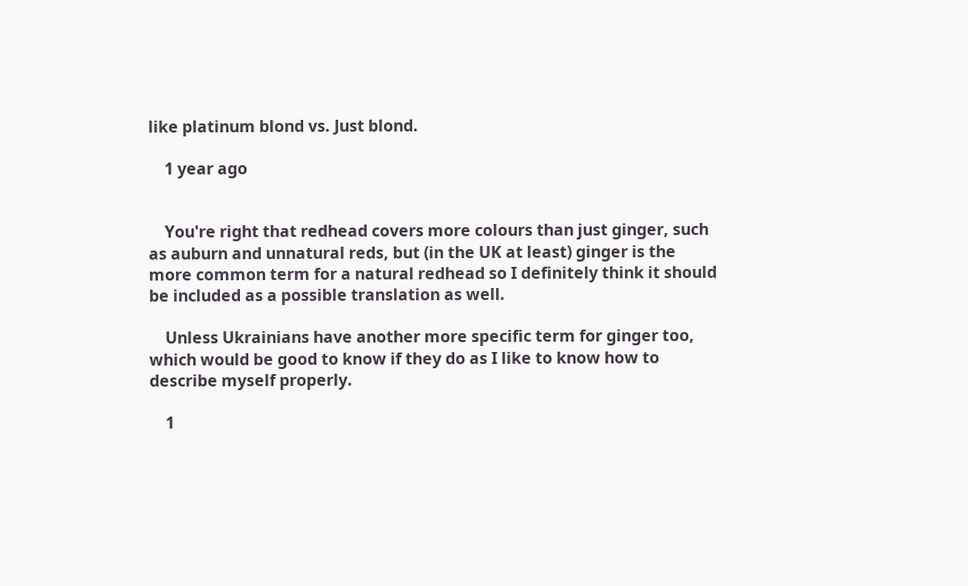like platinum blond vs. Just blond.

    1 year ago


    You're right that redhead covers more colours than just ginger, such as auburn and unnatural reds, but (in the UK at least) ginger is the more common term for a natural redhead so I definitely think it should be included as a possible translation as well.

    Unless Ukrainians have another more specific term for ginger too, which would be good to know if they do as I like to know how to describe myself properly.

    1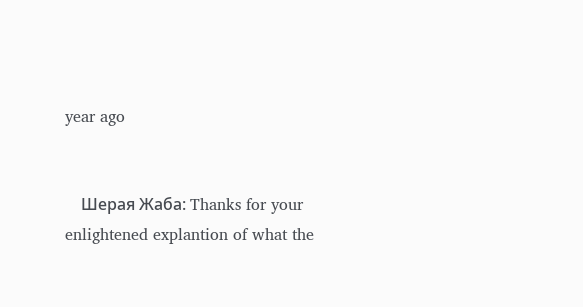year ago


    Шерая Жаба: Thanks for your enlightened explantion of what the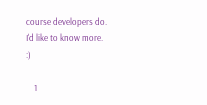course developers do. I'd like to know more. :)

    1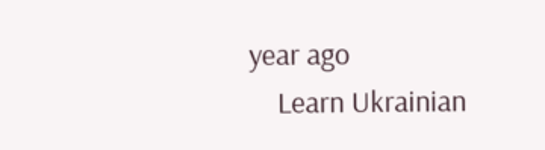year ago
    Learn Ukrainian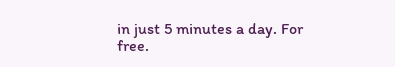in just 5 minutes a day. For free.